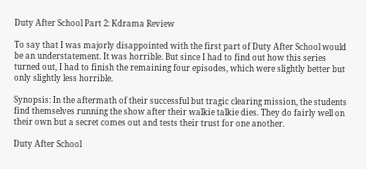Duty After School Part 2: Kdrama Review

To say that I was majorly disappointed with the first part of Duty After School would be an understatement. It was horrible. But since I had to find out how this series turned out, I had to finish the remaining four episodes, which were slightly better but only slightly less horrible.

Synopsis: In the aftermath of their successful but tragic clearing mission, the students find themselves running the show after their walkie talkie dies. They do fairly well on their own but a secret comes out and tests their trust for one another.

Duty After School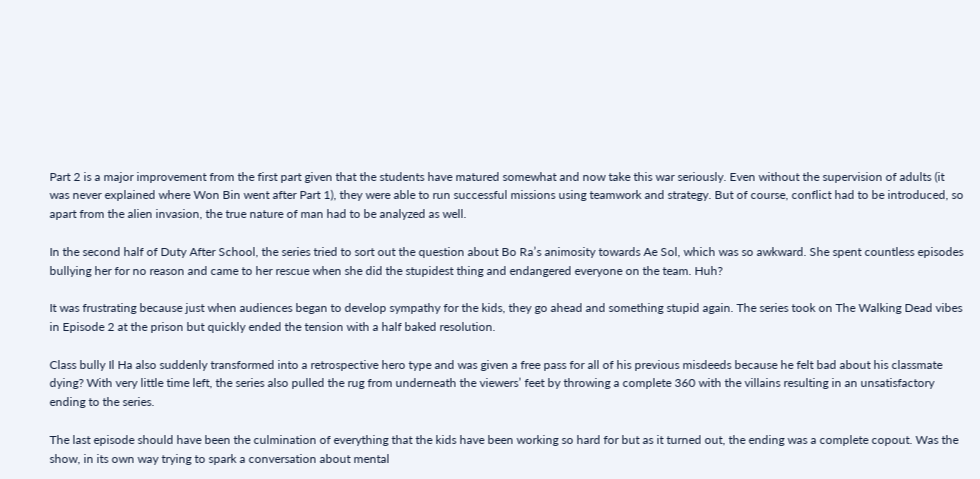Part 2 is a major improvement from the first part given that the students have matured somewhat and now take this war seriously. Even without the supervision of adults (it was never explained where Won Bin went after Part 1), they were able to run successful missions using teamwork and strategy. But of course, conflict had to be introduced, so apart from the alien invasion, the true nature of man had to be analyzed as well.

In the second half of Duty After School, the series tried to sort out the question about Bo Ra’s animosity towards Ae Sol, which was so awkward. She spent countless episodes bullying her for no reason and came to her rescue when she did the stupidest thing and endangered everyone on the team. Huh?

It was frustrating because just when audiences began to develop sympathy for the kids, they go ahead and something stupid again. The series took on The Walking Dead vibes in Episode 2 at the prison but quickly ended the tension with a half baked resolution.

Class bully Il Ha also suddenly transformed into a retrospective hero type and was given a free pass for all of his previous misdeeds because he felt bad about his classmate dying? With very little time left, the series also pulled the rug from underneath the viewers’ feet by throwing a complete 360 with the villains resulting in an unsatisfactory ending to the series.

The last episode should have been the culmination of everything that the kids have been working so hard for but as it turned out, the ending was a complete copout. Was the show, in its own way trying to spark a conversation about mental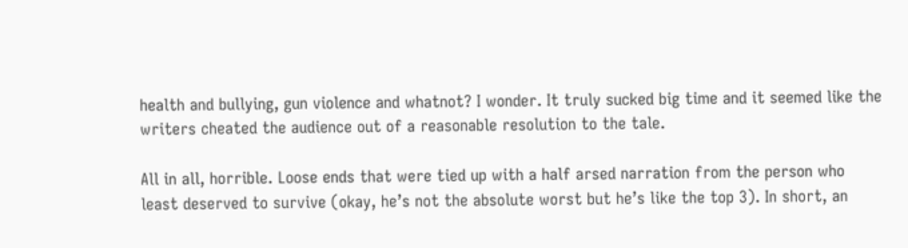health and bullying, gun violence and whatnot? I wonder. It truly sucked big time and it seemed like the writers cheated the audience out of a reasonable resolution to the tale.

All in all, horrible. Loose ends that were tied up with a half arsed narration from the person who least deserved to survive (okay, he’s not the absolute worst but he’s like the top 3). In short, an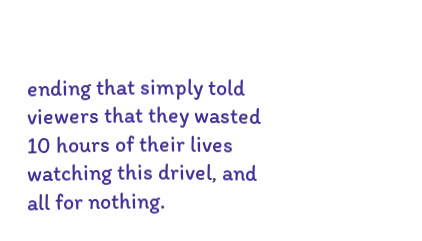ending that simply told viewers that they wasted 10 hours of their lives watching this drivel, and all for nothing.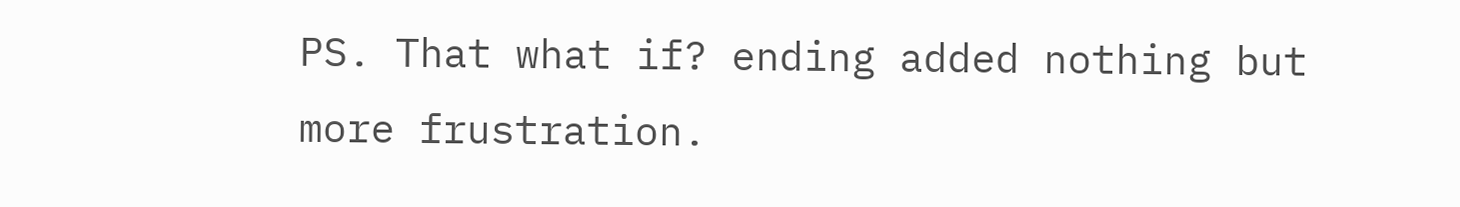PS. That what if? ending added nothing but more frustration.